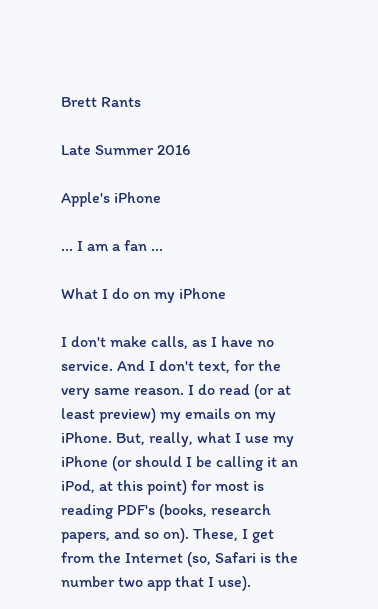Brett Rants

Late Summer 2016

Apple's iPhone

... I am a fan ...

What I do on my iPhone

I don't make calls, as I have no service. And I don't text, for the very same reason. I do read (or at least preview) my emails on my iPhone. But, really, what I use my iPhone (or should I be calling it an iPod, at this point) for most is reading PDF's (books, research papers, and so on). These, I get from the Internet (so, Safari is the number two app that I use).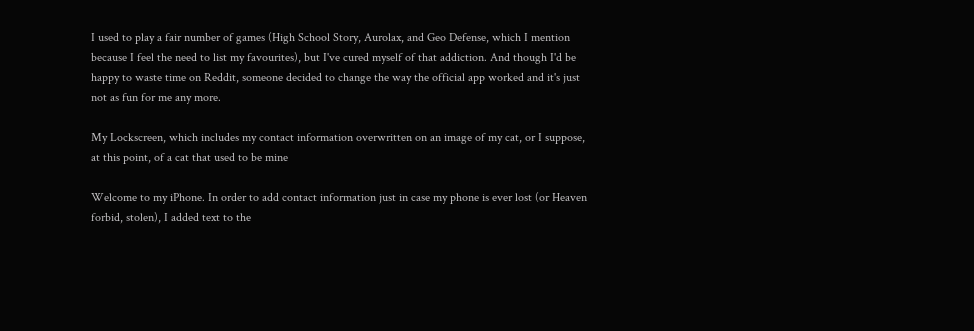I used to play a fair number of games (High School Story, Aurolax, and Geo Defense, which I mention because I feel the need to list my favourites), but I've cured myself of that addiction. And though I'd be happy to waste time on Reddit, someone decided to change the way the official app worked and it's just not as fun for me any more.

My Lockscreen, which includes my contact information overwritten on an image of my cat, or I suppose, at this point, of a cat that used to be mine

Welcome to my iPhone. In order to add contact information just in case my phone is ever lost (or Heaven forbid, stolen), I added text to the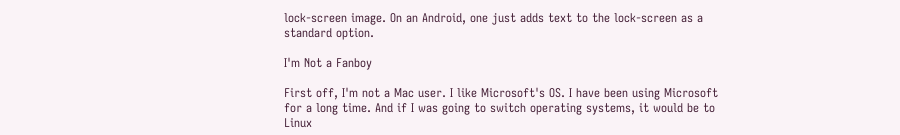lock-screen image. On an Android, one just adds text to the lock-screen as a standard option.

I'm Not a Fanboy

First off, I'm not a Mac user. I like Microsoft's OS. I have been using Microsoft for a long time. And if I was going to switch operating systems, it would be to Linux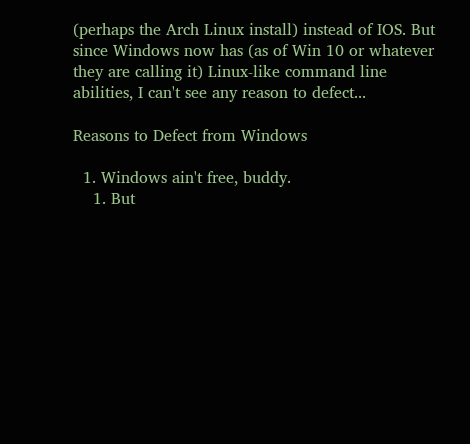(perhaps the Arch Linux install) instead of IOS. But since Windows now has (as of Win 10 or whatever they are calling it) Linux-like command line abilities, I can't see any reason to defect...

Reasons to Defect from Windows

  1. Windows ain't free, buddy.
    1. But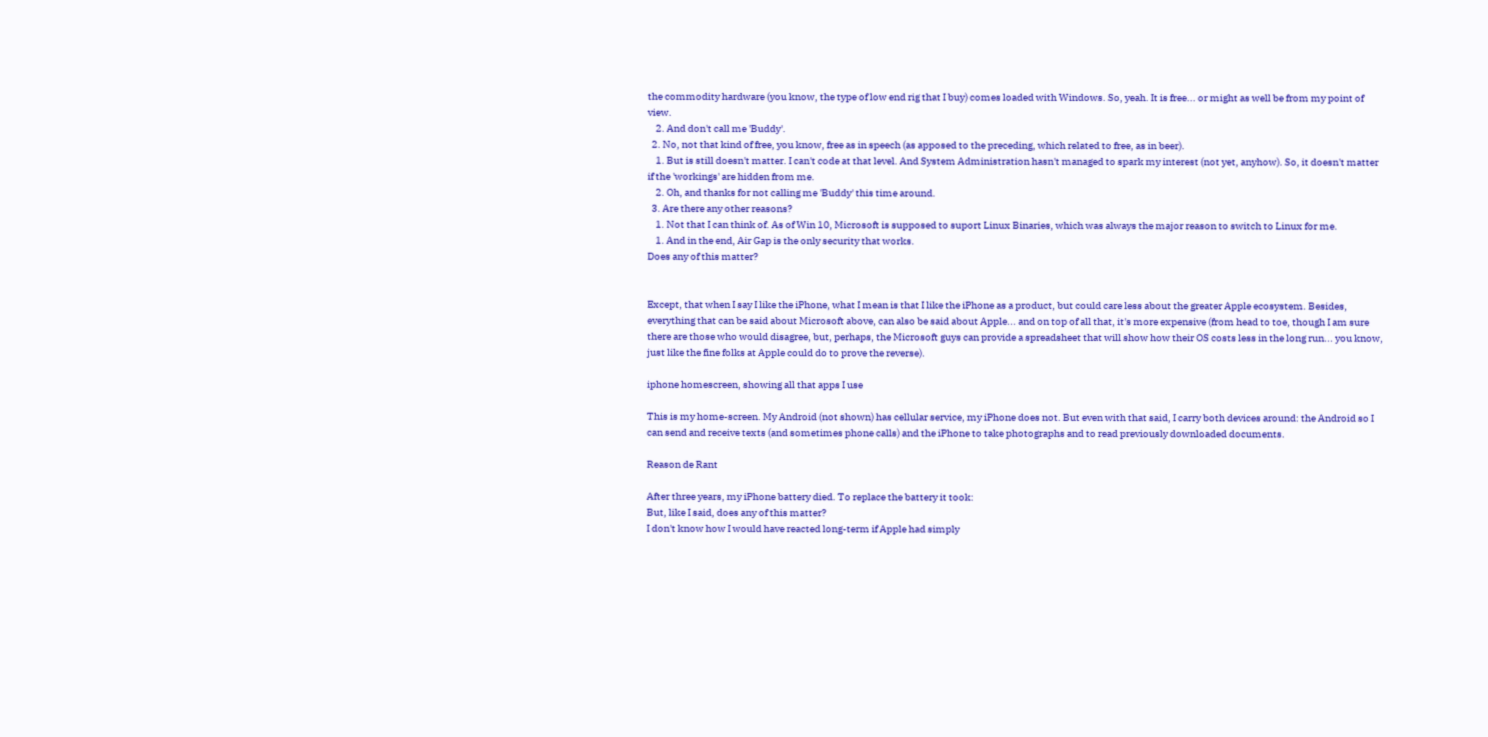the commodity hardware (you know, the type of low end rig that I buy) comes loaded with Windows. So, yeah. It is free... or might as well be from my point of view.
    2. And don't call me 'Buddy'.
  2. No, not that kind of free, you know, free as in speech (as apposed to the preceding, which related to free, as in beer).
    1. But is still doesn't matter. I can't code at that level. And System Administration hasn't managed to spark my interest (not yet, anyhow). So, it doesn't matter if the 'workings' are hidden from me.
    2. Oh, and thanks for not calling me 'Buddy' this time around.
  3. Are there any other reasons?
    1. Not that I can think of. As of Win 10, Microsoft is supposed to suport Linux Binaries, which was always the major reason to switch to Linux for me.
    1. And in the end, Air Gap is the only security that works.
Does any of this matter?


Except, that when I say I like the iPhone, what I mean is that I like the iPhone as a product, but could care less about the greater Apple ecosystem. Besides, everything that can be said about Microsoft above, can also be said about Apple... and on top of all that, it's more expensive (from head to toe, though I am sure there are those who would disagree, but, perhaps, the Microsoft guys can provide a spreadsheet that will show how their OS costs less in the long run... you know, just like the fine folks at Apple could do to prove the reverse).

iphone homescreen, showing all that apps I use

This is my home-screen. My Android (not shown) has cellular service, my iPhone does not. But even with that said, I carry both devices around: the Android so I can send and receive texts (and sometimes phone calls) and the iPhone to take photographs and to read previously downloaded documents.

Reason de Rant

After three years, my iPhone battery died. To replace the battery it took:
But, like I said, does any of this matter?
I don't know how I would have reacted long-term if Apple had simply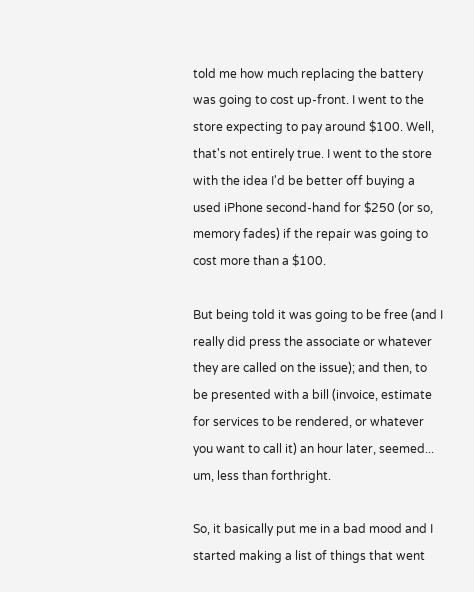told me how much replacing the battery was going to cost up-front. I went to the store expecting to pay around $100. Well, that's not entirely true. I went to the store with the idea I'd be better off buying a used iPhone second-hand for $250 (or so, memory fades) if the repair was going to cost more than a $100.

But being told it was going to be free (and I really did press the associate or whatever they are called on the issue); and then, to be presented with a bill (invoice, estimate for services to be rendered, or whatever you want to call it) an hour later, seemed... um, less than forthright.

So, it basically put me in a bad mood and I started making a list of things that went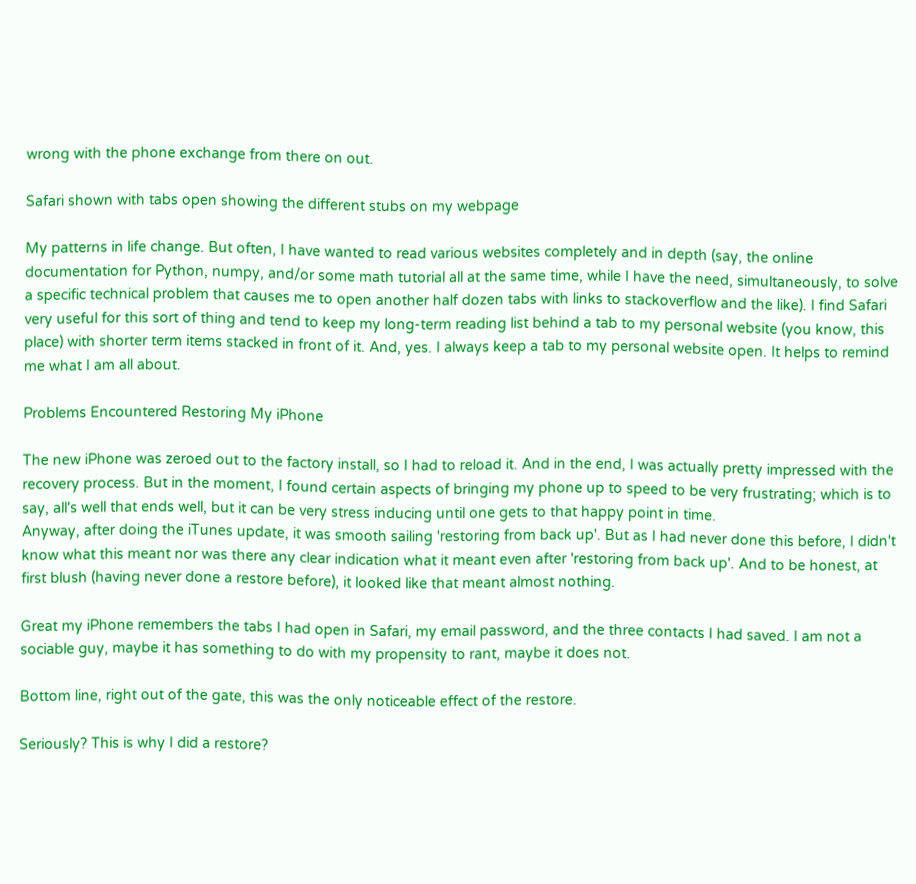wrong with the phone exchange from there on out.

Safari shown with tabs open showing the different stubs on my webpage

My patterns in life change. But often, I have wanted to read various websites completely and in depth (say, the online documentation for Python, numpy, and/or some math tutorial all at the same time, while I have the need, simultaneously, to solve a specific technical problem that causes me to open another half dozen tabs with links to stackoverflow and the like). I find Safari very useful for this sort of thing and tend to keep my long-term reading list behind a tab to my personal website (you know, this place) with shorter term items stacked in front of it. And, yes. I always keep a tab to my personal website open. It helps to remind me what I am all about.

Problems Encountered Restoring My iPhone

The new iPhone was zeroed out to the factory install, so I had to reload it. And in the end, I was actually pretty impressed with the recovery process. But in the moment, I found certain aspects of bringing my phone up to speed to be very frustrating; which is to say, all's well that ends well, but it can be very stress inducing until one gets to that happy point in time.
Anyway, after doing the iTunes update, it was smooth sailing 'restoring from back up'. But as I had never done this before, I didn't know what this meant nor was there any clear indication what it meant even after 'restoring from back up'. And to be honest, at first blush (having never done a restore before), it looked like that meant almost nothing.

Great my iPhone remembers the tabs I had open in Safari, my email password, and the three contacts I had saved. I am not a sociable guy, maybe it has something to do with my propensity to rant, maybe it does not.

Bottom line, right out of the gate, this was the only noticeable effect of the restore.

Seriously? This is why I did a restore?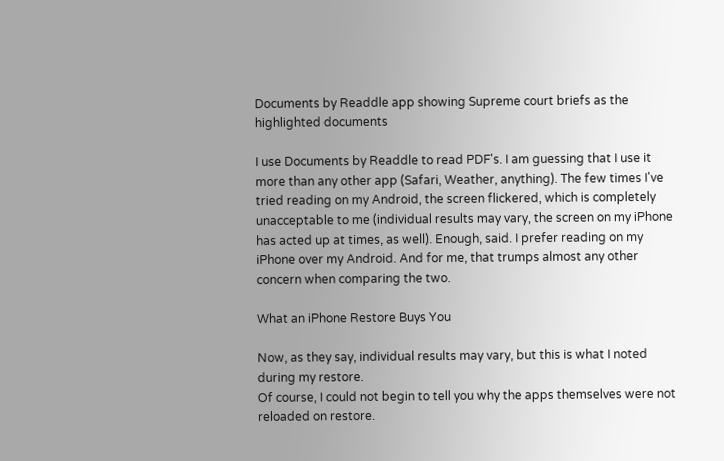Documents by Readdle app showing Supreme court briefs as the highlighted documents

I use Documents by Readdle to read PDF's. I am guessing that I use it more than any other app (Safari, Weather, anything). The few times I've tried reading on my Android, the screen flickered, which is completely unacceptable to me (individual results may vary, the screen on my iPhone has acted up at times, as well). Enough, said. I prefer reading on my iPhone over my Android. And for me, that trumps almost any other concern when comparing the two.

What an iPhone Restore Buys You

Now, as they say, individual results may vary, but this is what I noted during my restore.
Of course, I could not begin to tell you why the apps themselves were not reloaded on restore.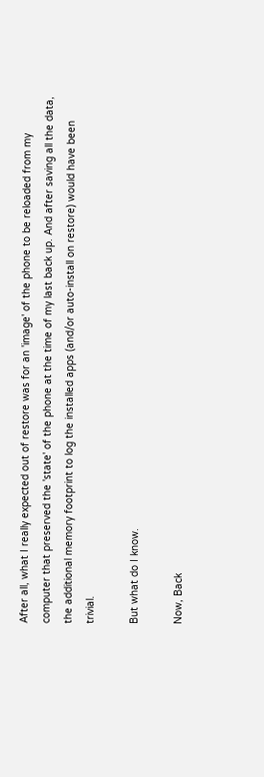After all, what I really expected out of restore was for an 'image' of the phone to be reloaded from my computer that preserved the 'state' of the phone at the time of my last back up. And after saving all the data, the additional memory footprint to log the installed apps (and/or auto-install on restore) would have been trivial.

But what do I know.

Now, Back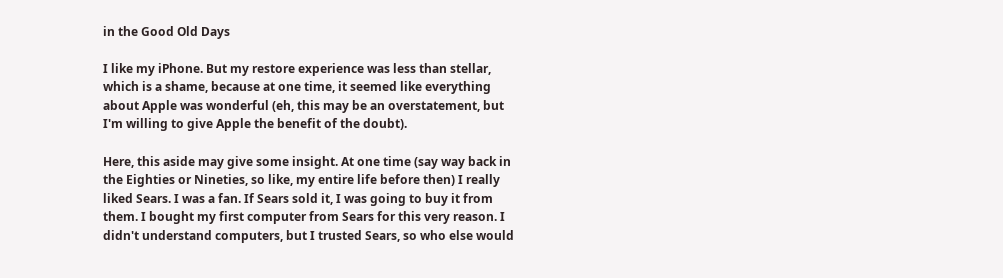in the Good Old Days

I like my iPhone. But my restore experience was less than stellar, which is a shame, because at one time, it seemed like everything about Apple was wonderful (eh, this may be an overstatement, but I'm willing to give Apple the benefit of the doubt).

Here, this aside may give some insight. At one time (say way back in the Eighties or Nineties, so like, my entire life before then) I really liked Sears. I was a fan. If Sears sold it, I was going to buy it from them. I bought my first computer from Sears for this very reason. I didn't understand computers, but I trusted Sears, so who else would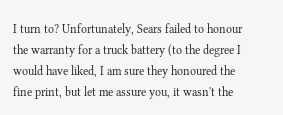I turn to? Unfortunately, Sears failed to honour the warranty for a truck battery (to the degree I would have liked, I am sure they honoured the fine print, but let me assure you, it wasn't the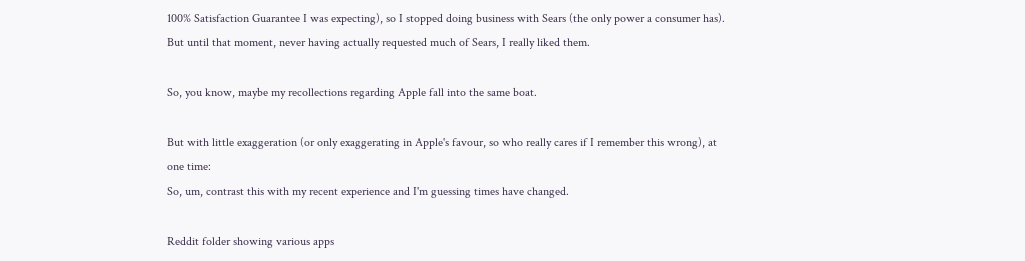100% Satisfaction Guarantee I was expecting), so I stopped doing business with Sears (the only power a consumer has). But until that moment, never having actually requested much of Sears, I really liked them.

So, you know, maybe my recollections regarding Apple fall into the same boat.

But with little exaggeration (or only exaggerating in Apple's favour, so who really cares if I remember this wrong), at one time:
So, um, contrast this with my recent experience and I'm guessing times have changed.

Reddit folder showing various apps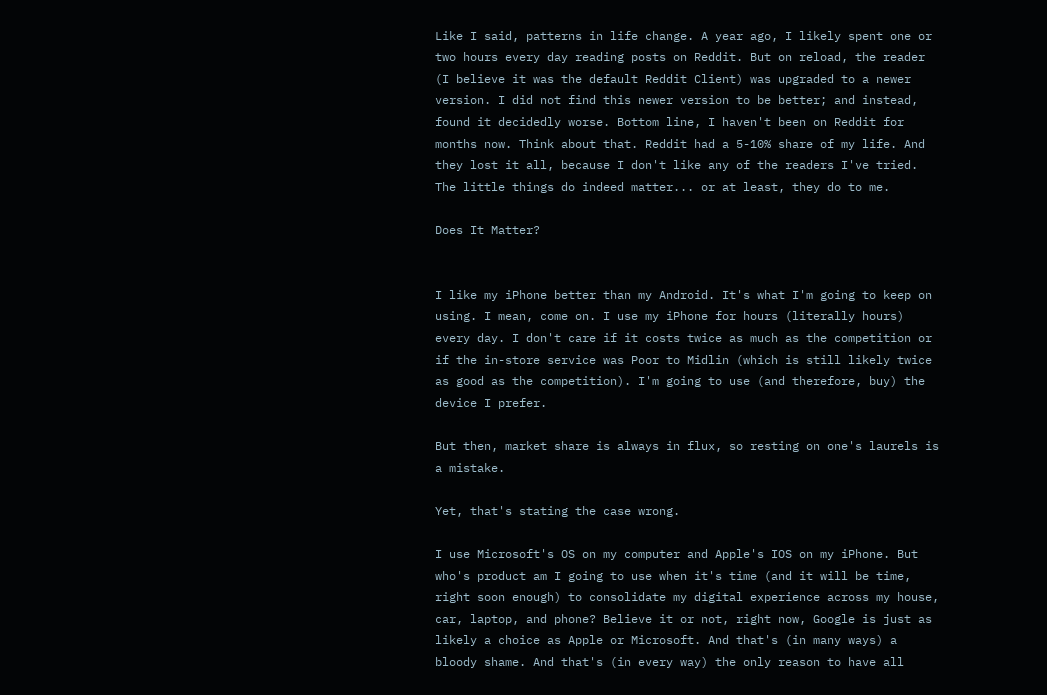Like I said, patterns in life change. A year ago, I likely spent one or two hours every day reading posts on Reddit. But on reload, the reader (I believe it was the default Reddit Client) was upgraded to a newer version. I did not find this newer version to be better; and instead, found it decidedly worse. Bottom line, I haven't been on Reddit for months now. Think about that. Reddit had a 5-10% share of my life. And they lost it all, because I don't like any of the readers I've tried. The little things do indeed matter... or at least, they do to me.

Does It Matter?


I like my iPhone better than my Android. It's what I'm going to keep on using. I mean, come on. I use my iPhone for hours (literally hours) every day. I don't care if it costs twice as much as the competition or if the in-store service was Poor to Midlin (which is still likely twice as good as the competition). I'm going to use (and therefore, buy) the device I prefer.

But then, market share is always in flux, so resting on one's laurels is a mistake.

Yet, that's stating the case wrong.

I use Microsoft's OS on my computer and Apple's IOS on my iPhone. But who's product am I going to use when it's time (and it will be time, right soon enough) to consolidate my digital experience across my house, car, laptop, and phone? Believe it or not, right now, Google is just as likely a choice as Apple or Microsoft. And that's (in many ways) a bloody shame. And that's (in every way) the only reason to have all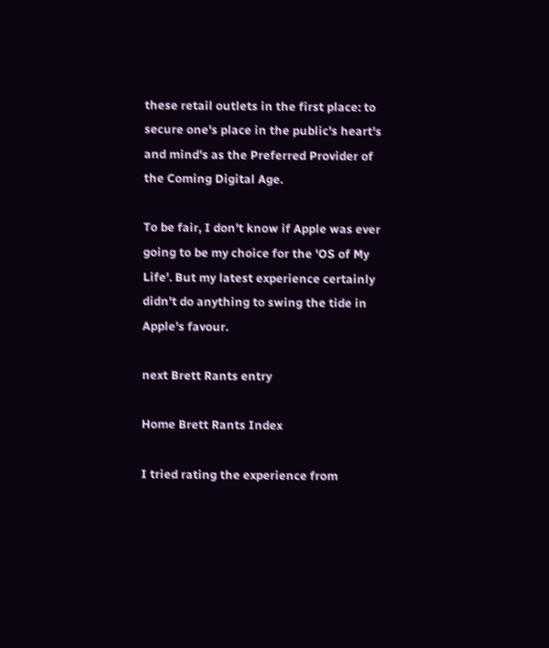these retail outlets in the first place: to secure one's place in the public's heart's and mind's as the Preferred Provider of the Coming Digital Age.

To be fair, I don't know if Apple was ever going to be my choice for the 'OS of My Life'. But my latest experience certainly didn't do anything to swing the tide in Apple's favour.

next Brett Rants entry

Home Brett Rants Index

I tried rating the experience from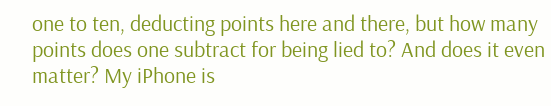one to ten, deducting points here and there, but how many points does one subtract for being lied to? And does it even matter? My iPhone is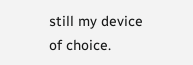still my device of choice.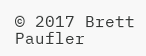© 2017 Brett Paufler